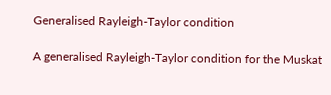Generalised Rayleigh-Taylor condition

A generalised Rayleigh-Taylor condition for the Muskat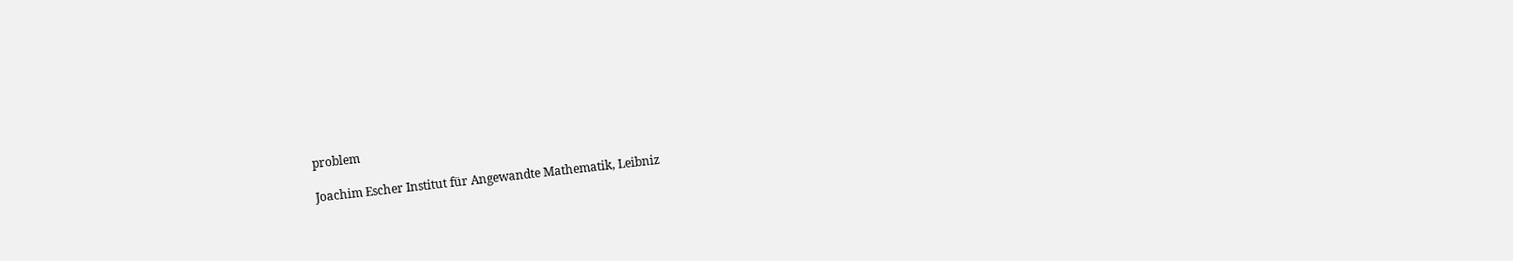problem

Joachim Escher Institut für Angewandte Mathematik, Leibniz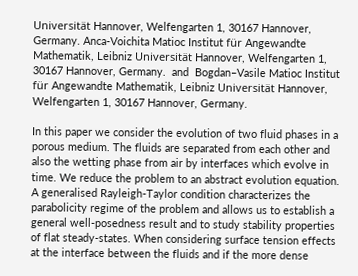Universität Hannover, Welfengarten 1, 30167 Hannover, Germany. Anca-Voichita Matioc Institut für Angewandte Mathematik, Leibniz Universität Hannover, Welfengarten 1, 30167 Hannover, Germany.  and  Bogdan–Vasile Matioc Institut für Angewandte Mathematik, Leibniz Universität Hannover, Welfengarten 1, 30167 Hannover, Germany.

In this paper we consider the evolution of two fluid phases in a porous medium. The fluids are separated from each other and also the wetting phase from air by interfaces which evolve in time. We reduce the problem to an abstract evolution equation. A generalised Rayleigh-Taylor condition characterizes the parabolicity regime of the problem and allows us to establish a general well-posedness result and to study stability properties of flat steady-states. When considering surface tension effects at the interface between the fluids and if the more dense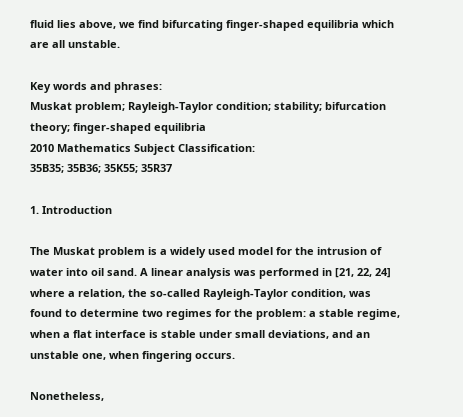fluid lies above, we find bifurcating finger-shaped equilibria which are all unstable.

Key words and phrases:
Muskat problem; Rayleigh-Taylor condition; stability; bifurcation theory; finger-shaped equilibria
2010 Mathematics Subject Classification:
35B35; 35B36; 35K55; 35R37

1. Introduction

The Muskat problem is a widely used model for the intrusion of water into oil sand. A linear analysis was performed in [21, 22, 24] where a relation, the so-called Rayleigh-Taylor condition, was found to determine two regimes for the problem: a stable regime, when a flat interface is stable under small deviations, and an unstable one, when fingering occurs.

Nonetheless,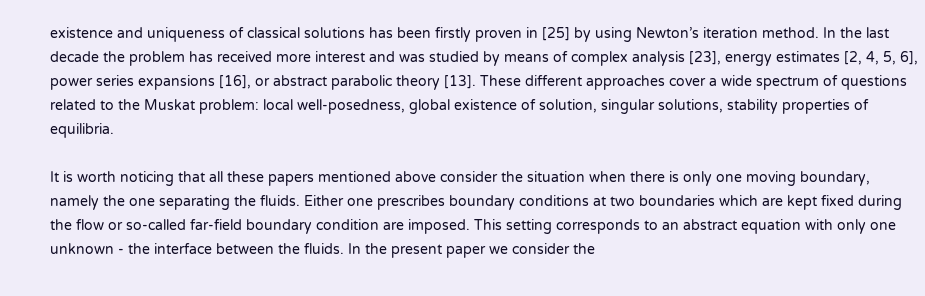existence and uniqueness of classical solutions has been firstly proven in [25] by using Newton’s iteration method. In the last decade the problem has received more interest and was studied by means of complex analysis [23], energy estimates [2, 4, 5, 6], power series expansions [16], or abstract parabolic theory [13]. These different approaches cover a wide spectrum of questions related to the Muskat problem: local well-posedness, global existence of solution, singular solutions, stability properties of equilibria.

It is worth noticing that all these papers mentioned above consider the situation when there is only one moving boundary, namely the one separating the fluids. Either one prescribes boundary conditions at two boundaries which are kept fixed during the flow or so-called far-field boundary condition are imposed. This setting corresponds to an abstract equation with only one unknown - the interface between the fluids. In the present paper we consider the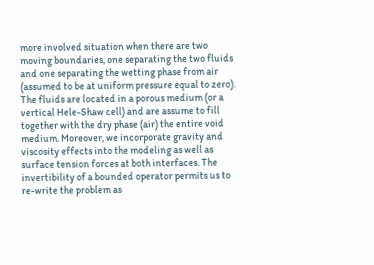more involved situation when there are two moving boundaries, one separating the two fluids and one separating the wetting phase from air (assumed to be at uniform pressure equal to zero). The fluids are located in a porous medium (or a vertical Hele-Shaw cell) and are assume to fill together with the dry phase (air) the entire void medium. Moreover, we incorporate gravity and viscosity effects into the modeling as well as surface tension forces at both interfaces. The invertibility of a bounded operator permits us to re-write the problem as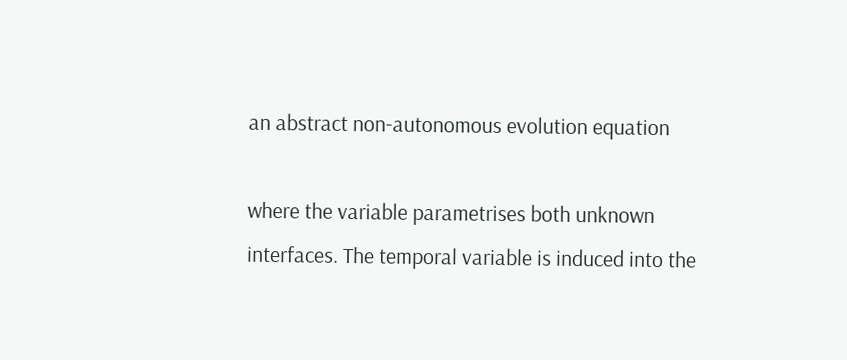an abstract non-autonomous evolution equation

where the variable parametrises both unknown interfaces. The temporal variable is induced into the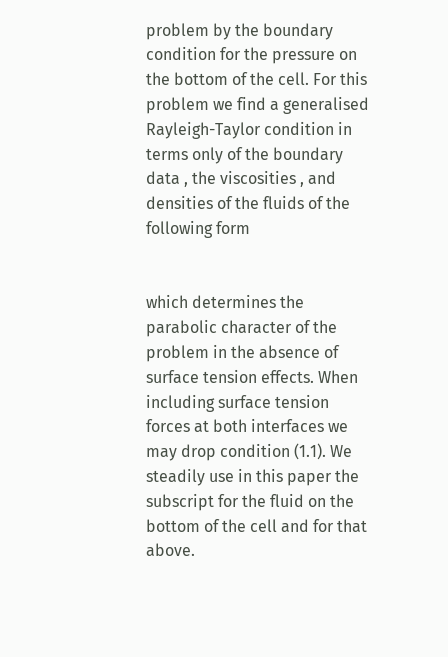problem by the boundary condition for the pressure on the bottom of the cell. For this problem we find a generalised Rayleigh-Taylor condition in terms only of the boundary data , the viscosities , and densities of the fluids of the following form


which determines the parabolic character of the problem in the absence of surface tension effects. When including surface tension forces at both interfaces we may drop condition (1.1). We steadily use in this paper the subscript for the fluid on the bottom of the cell and for that above.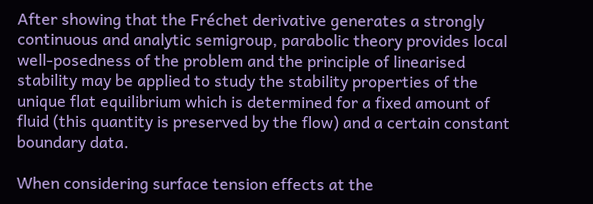After showing that the Fréchet derivative generates a strongly continuous and analytic semigroup, parabolic theory provides local well-posedness of the problem and the principle of linearised stability may be applied to study the stability properties of the unique flat equilibrium which is determined for a fixed amount of fluid (this quantity is preserved by the flow) and a certain constant boundary data.

When considering surface tension effects at the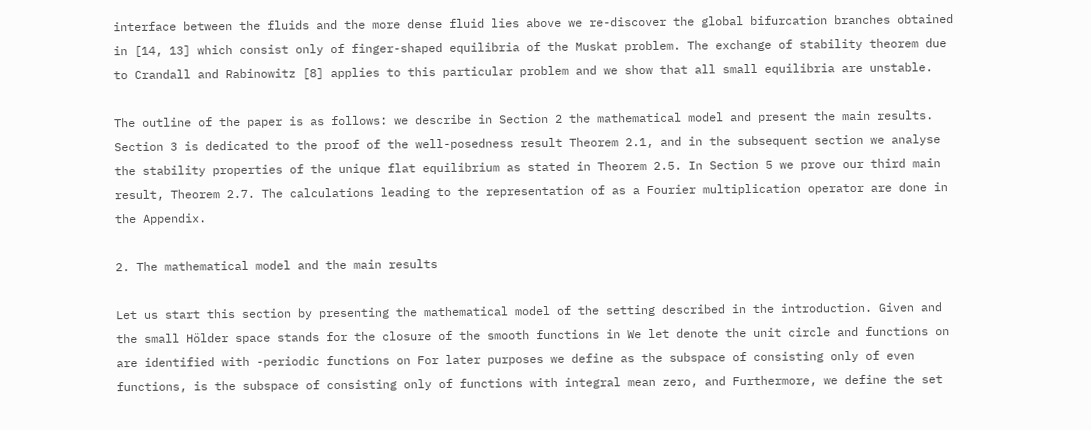interface between the fluids and the more dense fluid lies above we re-discover the global bifurcation branches obtained in [14, 13] which consist only of finger-shaped equilibria of the Muskat problem. The exchange of stability theorem due to Crandall and Rabinowitz [8] applies to this particular problem and we show that all small equilibria are unstable.

The outline of the paper is as follows: we describe in Section 2 the mathematical model and present the main results. Section 3 is dedicated to the proof of the well-posedness result Theorem 2.1, and in the subsequent section we analyse the stability properties of the unique flat equilibrium as stated in Theorem 2.5. In Section 5 we prove our third main result, Theorem 2.7. The calculations leading to the representation of as a Fourier multiplication operator are done in the Appendix.

2. The mathematical model and the main results

Let us start this section by presenting the mathematical model of the setting described in the introduction. Given and the small Hölder space stands for the closure of the smooth functions in We let denote the unit circle and functions on are identified with -periodic functions on For later purposes we define as the subspace of consisting only of even functions, is the subspace of consisting only of functions with integral mean zero, and Furthermore, we define the set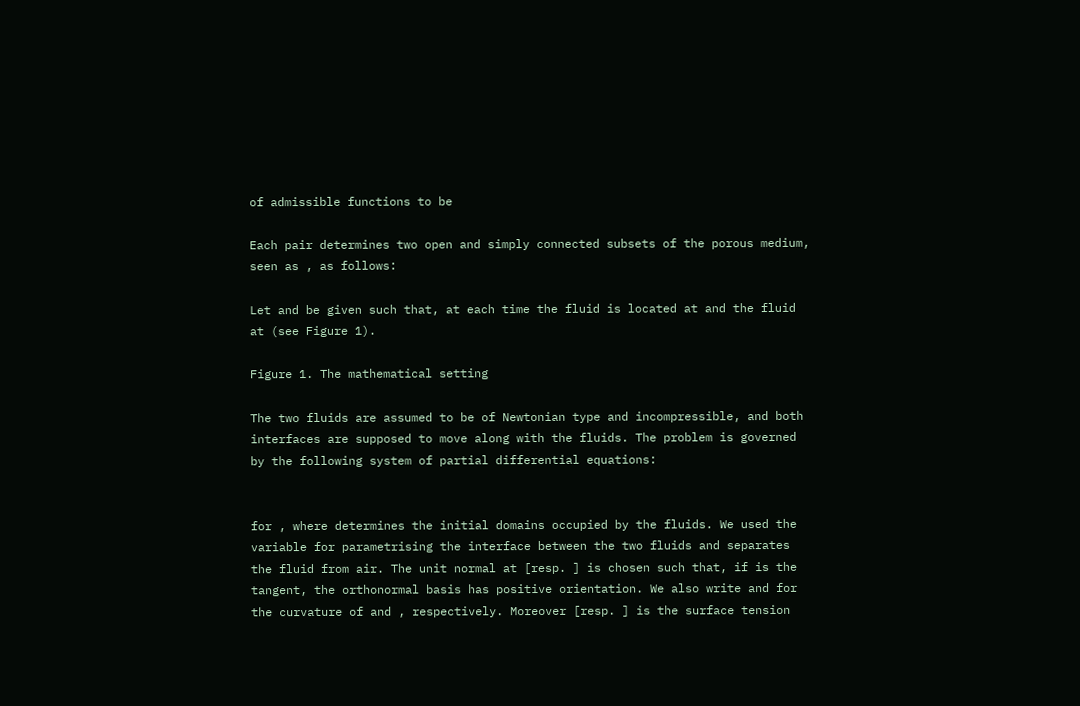of admissible functions to be

Each pair determines two open and simply connected subsets of the porous medium, seen as , as follows:

Let and be given such that, at each time the fluid is located at and the fluid at (see Figure 1).

Figure 1. The mathematical setting

The two fluids are assumed to be of Newtonian type and incompressible, and both interfaces are supposed to move along with the fluids. The problem is governed by the following system of partial differential equations:


for , where determines the initial domains occupied by the fluids. We used the variable for parametrising the interface between the two fluids and separates the fluid from air. The unit normal at [resp. ] is chosen such that, if is the tangent, the orthonormal basis has positive orientation. We also write and for the curvature of and , respectively. Moreover [resp. ] is the surface tension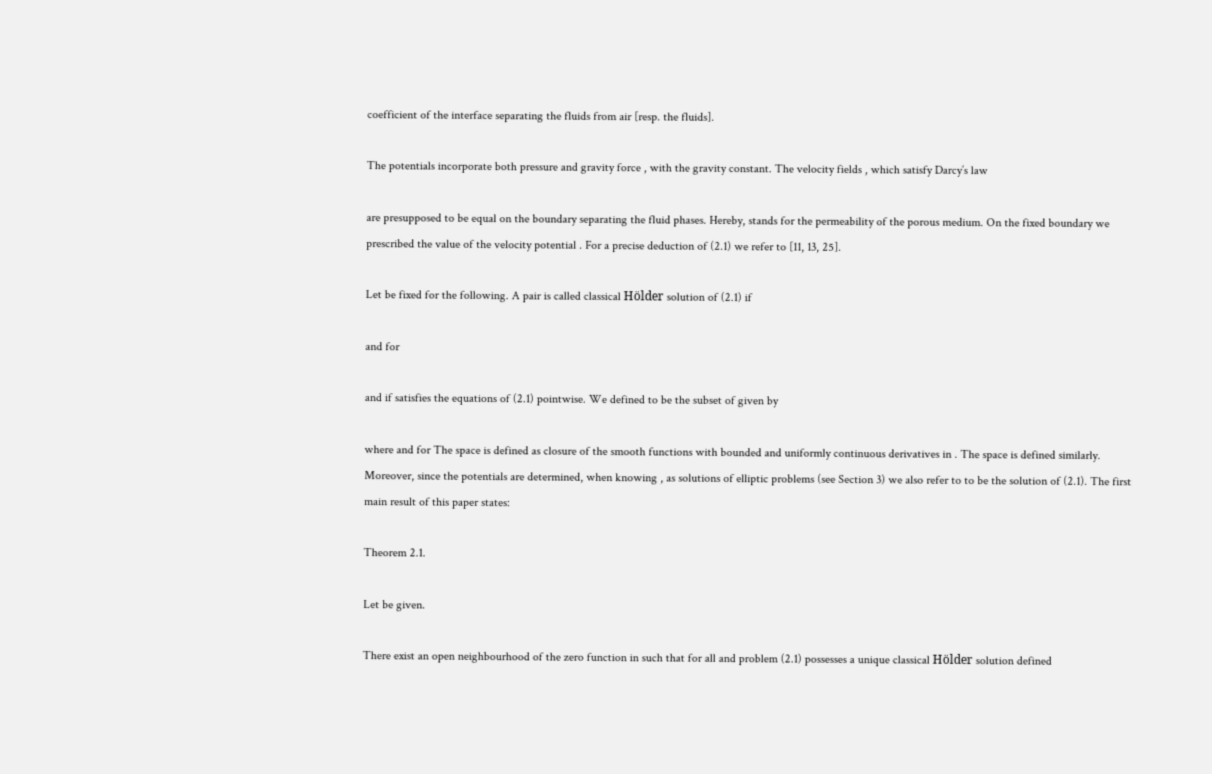coefficient of the interface separating the fluids from air [resp. the fluids].

The potentials incorporate both pressure and gravity force , with the gravity constant. The velocity fields , which satisfy Darcy’s law

are presupposed to be equal on the boundary separating the fluid phases. Hereby, stands for the permeability of the porous medium. On the fixed boundary we prescribed the value of the velocity potential . For a precise deduction of (2.1) we refer to [11, 13, 25].

Let be fixed for the following. A pair is called classical Hölder solution of (2.1) if

and for

and if satisfies the equations of (2.1) pointwise. We defined to be the subset of given by

where and for The space is defined as closure of the smooth functions with bounded and uniformly continuous derivatives in . The space is defined similarly. Moreover, since the potentials are determined, when knowing , as solutions of elliptic problems (see Section 3) we also refer to to be the solution of (2.1). The first main result of this paper states:

Theorem 2.1.

Let be given.

There exist an open neighbourhood of the zero function in such that for all and problem (2.1) possesses a unique classical Hölder solution defined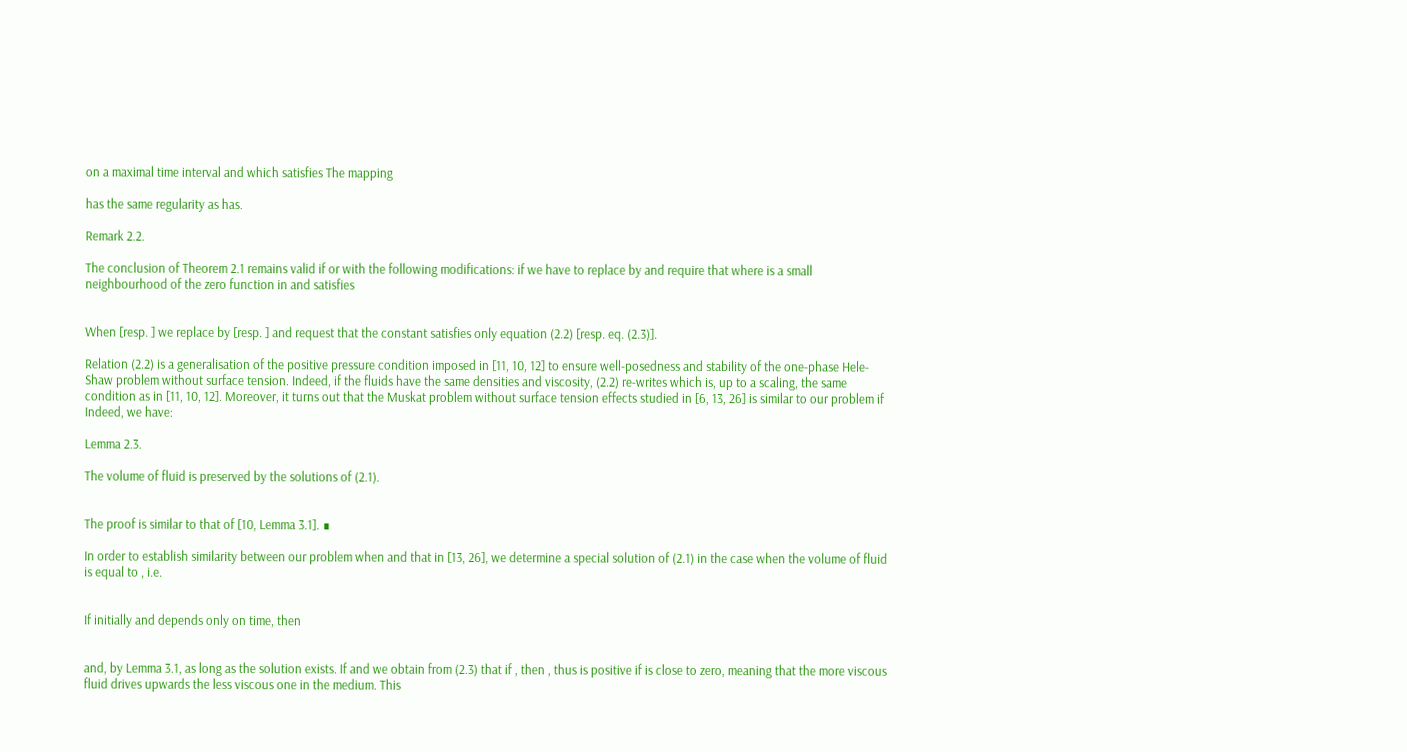on a maximal time interval and which satisfies The mapping

has the same regularity as has.

Remark 2.2.

The conclusion of Theorem 2.1 remains valid if or with the following modifications: if we have to replace by and require that where is a small neighbourhood of the zero function in and satisfies


When [resp. ] we replace by [resp. ] and request that the constant satisfies only equation (2.2) [resp. eq. (2.3)].

Relation (2.2) is a generalisation of the positive pressure condition imposed in [11, 10, 12] to ensure well-posedness and stability of the one-phase Hele-Shaw problem without surface tension. Indeed, if the fluids have the same densities and viscosity, (2.2) re-writes which is, up to a scaling, the same condition as in [11, 10, 12]. Moreover, it turns out that the Muskat problem without surface tension effects studied in [6, 13, 26] is similar to our problem if Indeed, we have:

Lemma 2.3.

The volume of fluid is preserved by the solutions of (2.1).


The proof is similar to that of [10, Lemma 3.1]. ∎

In order to establish similarity between our problem when and that in [13, 26], we determine a special solution of (2.1) in the case when the volume of fluid is equal to , i.e.


If initially and depends only on time, then


and, by Lemma 3.1, as long as the solution exists. If and we obtain from (2.3) that if , then , thus is positive if is close to zero, meaning that the more viscous fluid drives upwards the less viscous one in the medium. This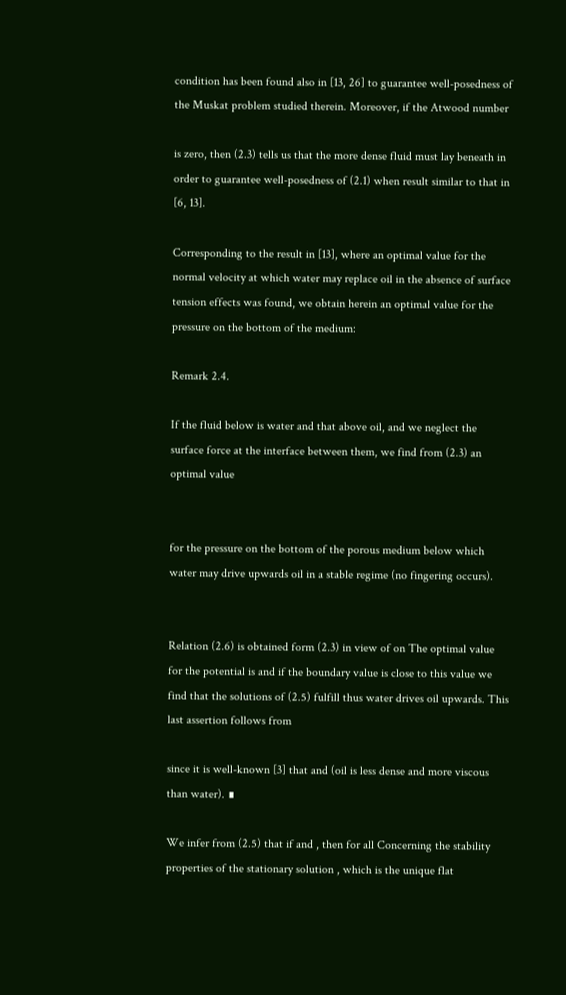condition has been found also in [13, 26] to guarantee well-posedness of the Muskat problem studied therein. Moreover, if the Atwood number

is zero, then (2.3) tells us that the more dense fluid must lay beneath in order to guarantee well-posedness of (2.1) when result similar to that in [6, 13].

Corresponding to the result in [13], where an optimal value for the normal velocity at which water may replace oil in the absence of surface tension effects was found, we obtain herein an optimal value for the pressure on the bottom of the medium:

Remark 2.4.

If the fluid below is water and that above oil, and we neglect the surface force at the interface between them, we find from (2.3) an optimal value


for the pressure on the bottom of the porous medium below which water may drive upwards oil in a stable regime (no fingering occurs).


Relation (2.6) is obtained form (2.3) in view of on The optimal value for the potential is and if the boundary value is close to this value we find that the solutions of (2.5) fulfill thus water drives oil upwards. This last assertion follows from

since it is well-known [3] that and (oil is less dense and more viscous than water). ∎

We infer from (2.5) that if and , then for all Concerning the stability properties of the stationary solution , which is the unique flat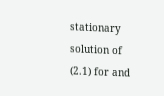stationary solution of (2.1) for and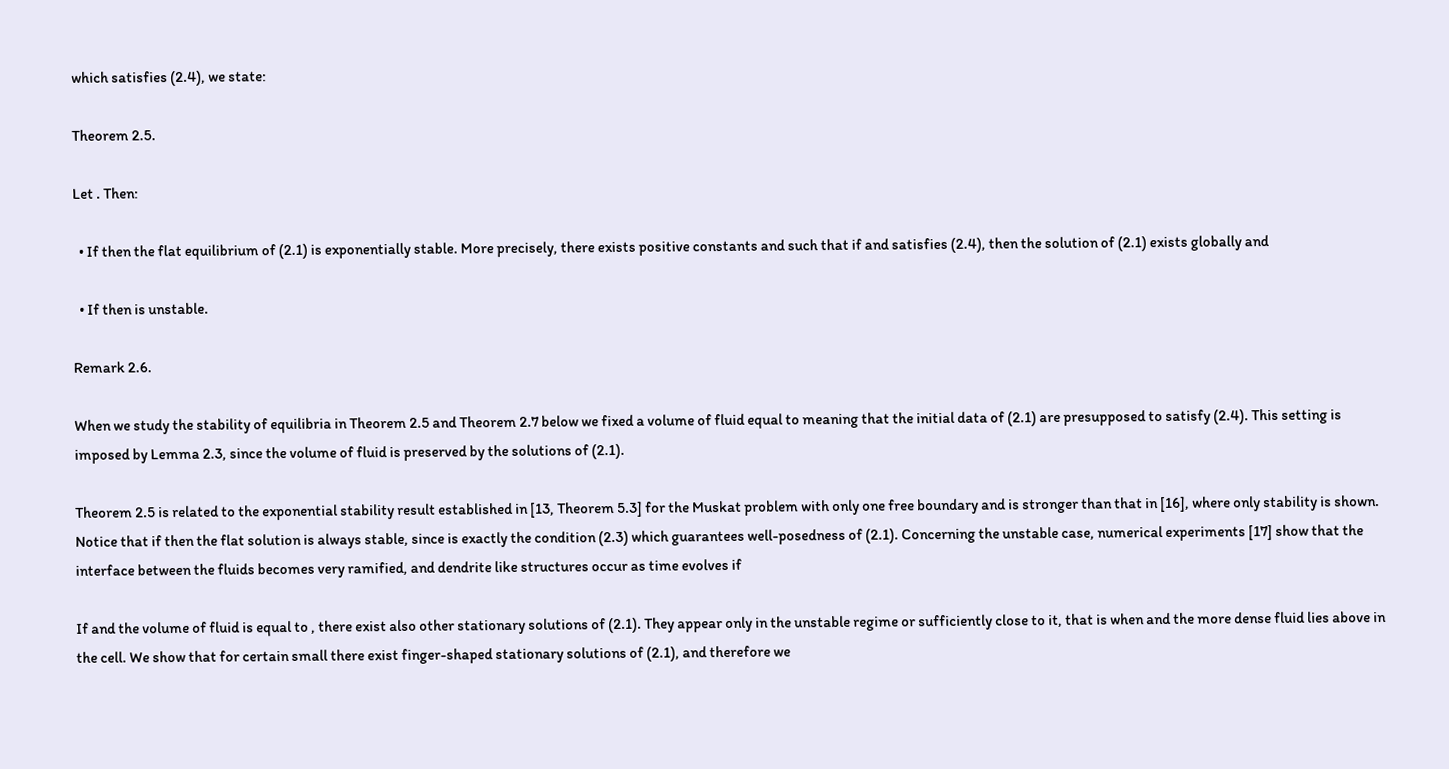which satisfies (2.4), we state:

Theorem 2.5.

Let . Then:

  • If then the flat equilibrium of (2.1) is exponentially stable. More precisely, there exists positive constants and such that if and satisfies (2.4), then the solution of (2.1) exists globally and

  • If then is unstable.

Remark 2.6.

When we study the stability of equilibria in Theorem 2.5 and Theorem 2.7 below we fixed a volume of fluid equal to meaning that the initial data of (2.1) are presupposed to satisfy (2.4). This setting is imposed by Lemma 2.3, since the volume of fluid is preserved by the solutions of (2.1).

Theorem 2.5 is related to the exponential stability result established in [13, Theorem 5.3] for the Muskat problem with only one free boundary and is stronger than that in [16], where only stability is shown. Notice that if then the flat solution is always stable, since is exactly the condition (2.3) which guarantees well-posedness of (2.1). Concerning the unstable case, numerical experiments [17] show that the interface between the fluids becomes very ramified, and dendrite like structures occur as time evolves if

If and the volume of fluid is equal to , there exist also other stationary solutions of (2.1). They appear only in the unstable regime or sufficiently close to it, that is when and the more dense fluid lies above in the cell. We show that for certain small there exist finger-shaped stationary solutions of (2.1), and therefore we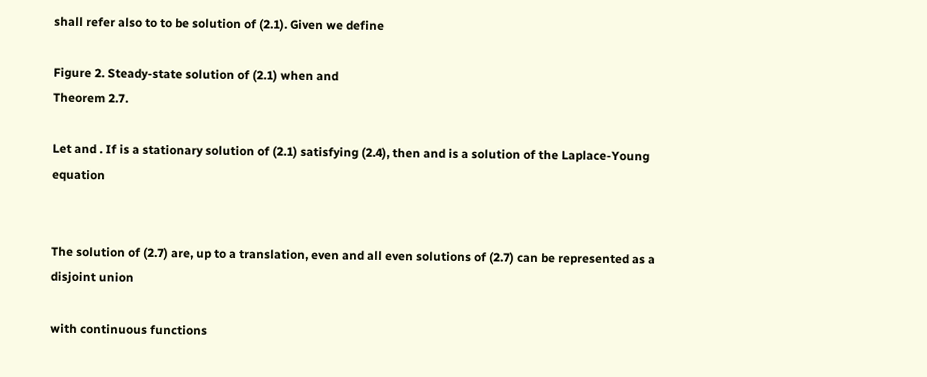shall refer also to to be solution of (2.1). Given we define

Figure 2. Steady-state solution of (2.1) when and
Theorem 2.7.

Let and . If is a stationary solution of (2.1) satisfying (2.4), then and is a solution of the Laplace-Young equation


The solution of (2.7) are, up to a translation, even and all even solutions of (2.7) can be represented as a disjoint union

with continuous functions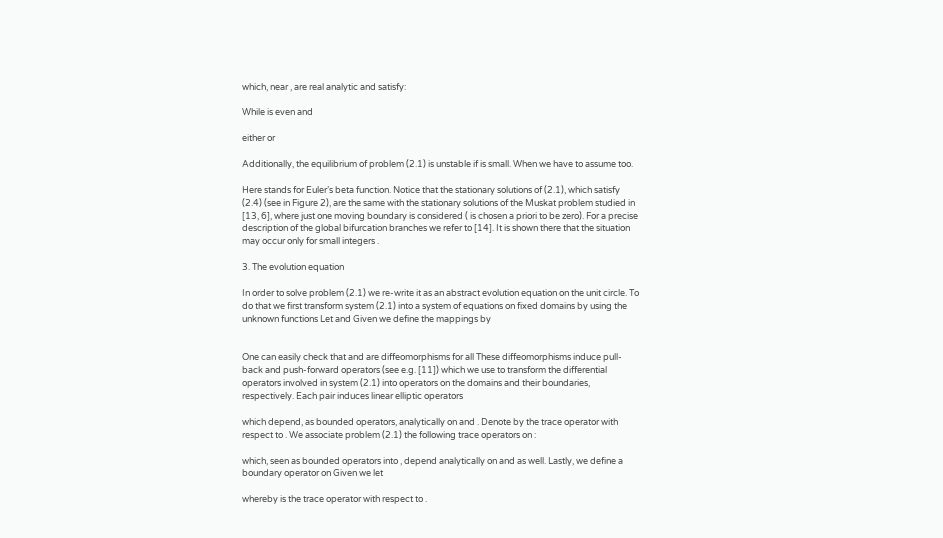which, near , are real analytic and satisfy:

While is even and

either or

Additionally, the equilibrium of problem (2.1) is unstable if is small. When we have to assume too.

Here stands for Euler’s beta function. Notice that the stationary solutions of (2.1), which satisfy (2.4) (see in Figure 2), are the same with the stationary solutions of the Muskat problem studied in [13, 6], where just one moving boundary is considered ( is chosen a priori to be zero). For a precise description of the global bifurcation branches we refer to [14]. It is shown there that the situation may occur only for small integers .

3. The evolution equation

In order to solve problem (2.1) we re-write it as an abstract evolution equation on the unit circle. To do that we first transform system (2.1) into a system of equations on fixed domains by using the unknown functions Let and Given we define the mappings by


One can easily check that and are diffeomorphisms for all These diffeomorphisms induce pull-back and push-forward operators (see e.g. [11]) which we use to transform the differential operators involved in system (2.1) into operators on the domains and their boundaries, respectively. Each pair induces linear elliptic operators

which depend, as bounded operators, analytically on and . Denote by the trace operator with respect to . We associate problem (2.1) the following trace operators on :

which, seen as bounded operators into , depend analytically on and as well. Lastly, we define a boundary operator on Given we let

whereby is the trace operator with respect to .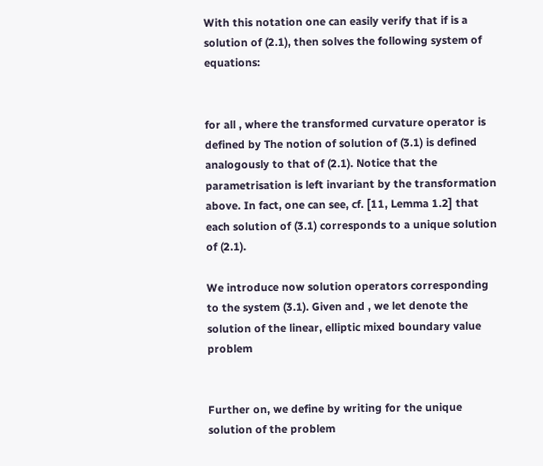With this notation one can easily verify that if is a solution of (2.1), then solves the following system of equations:


for all , where the transformed curvature operator is defined by The notion of solution of (3.1) is defined analogously to that of (2.1). Notice that the parametrisation is left invariant by the transformation above. In fact, one can see, cf. [11, Lemma 1.2] that each solution of (3.1) corresponds to a unique solution of (2.1).

We introduce now solution operators corresponding to the system (3.1). Given and , we let denote the solution of the linear, elliptic mixed boundary value problem


Further on, we define by writing for the unique solution of the problem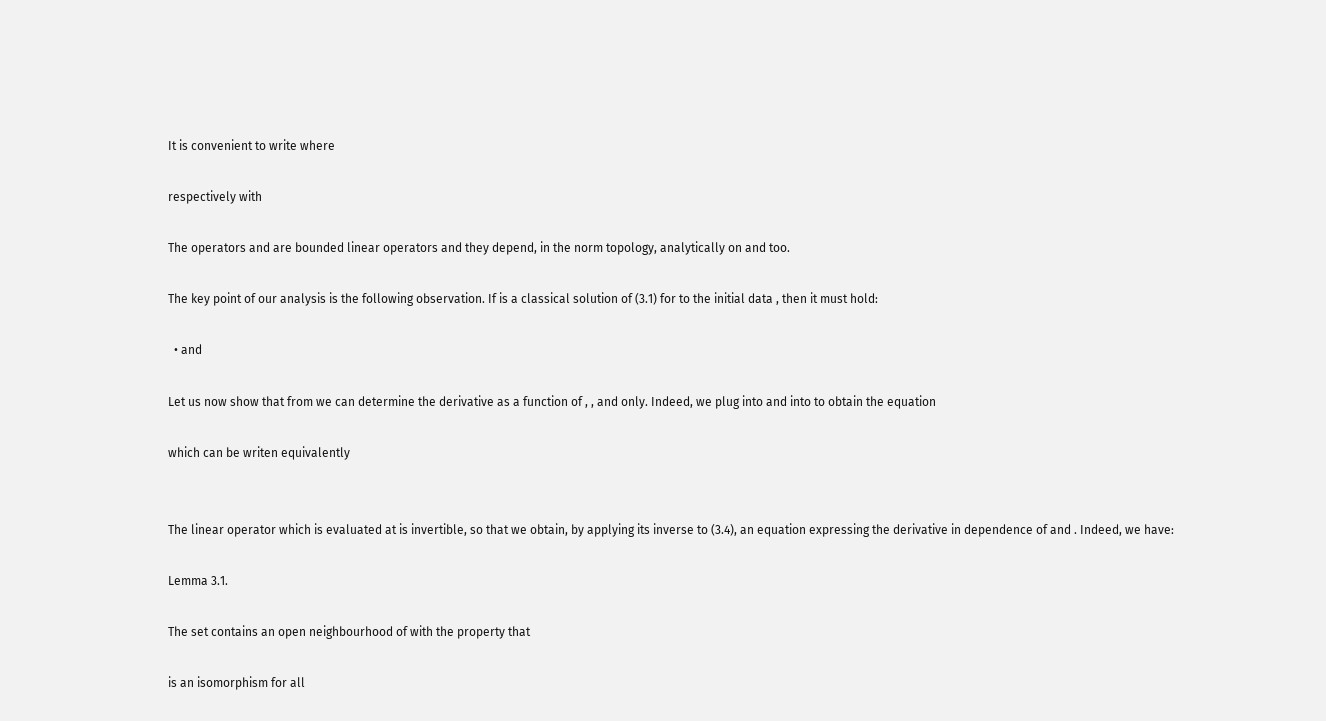It is convenient to write where

respectively with

The operators and are bounded linear operators and they depend, in the norm topology, analytically on and too.

The key point of our analysis is the following observation. If is a classical solution of (3.1) for to the initial data , then it must hold:

  • and

Let us now show that from we can determine the derivative as a function of , , and only. Indeed, we plug into and into to obtain the equation

which can be writen equivalently


The linear operator which is evaluated at is invertible, so that we obtain, by applying its inverse to (3.4), an equation expressing the derivative in dependence of and . Indeed, we have:

Lemma 3.1.

The set contains an open neighbourhood of with the property that

is an isomorphism for all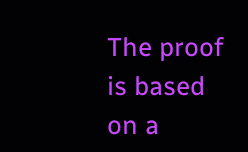The proof is based on a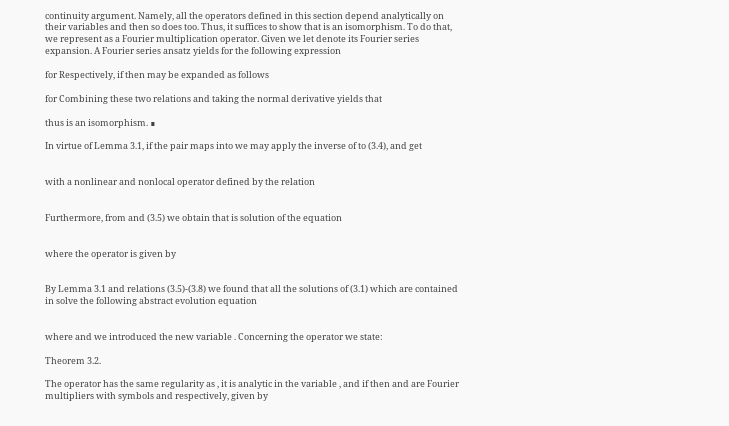continuity argument. Namely, all the operators defined in this section depend analytically on their variables and then so does too. Thus, it suffices to show that is an isomorphism. To do that, we represent as a Fourier multiplication operator. Given we let denote its Fourier series expansion. A Fourier series ansatz yields for the following expression

for Respectively, if then may be expanded as follows

for Combining these two relations and taking the normal derivative yields that

thus is an isomorphism. ∎

In virtue of Lemma 3.1, if the pair maps into we may apply the inverse of to (3.4), and get


with a nonlinear and nonlocal operator defined by the relation


Furthermore, from and (3.5) we obtain that is solution of the equation


where the operator is given by


By Lemma 3.1 and relations (3.5)-(3.8) we found that all the solutions of (3.1) which are contained in solve the following abstract evolution equation


where and we introduced the new variable . Concerning the operator we state:

Theorem 3.2.

The operator has the same regularity as , it is analytic in the variable , and if then and are Fourier multipliers with symbols and respectively, given by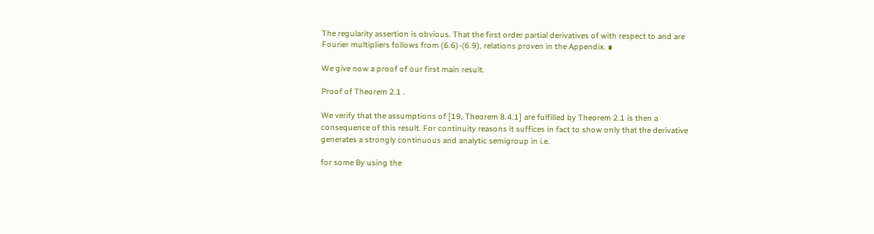The regularity assertion is obvious. That the first order partial derivatives of with respect to and are Fourier multipliers follows from (6.6)-(6.9), relations proven in the Appendix. ∎

We give now a proof of our first main result.

Proof of Theorem 2.1 .

We verify that the assumptions of [19, Theorem 8.4.1] are fulfilled by Theorem 2.1 is then a consequence of this result. For continuity reasons it suffices in fact to show only that the derivative generates a strongly continuous and analytic semigroup in i.e.

for some By using the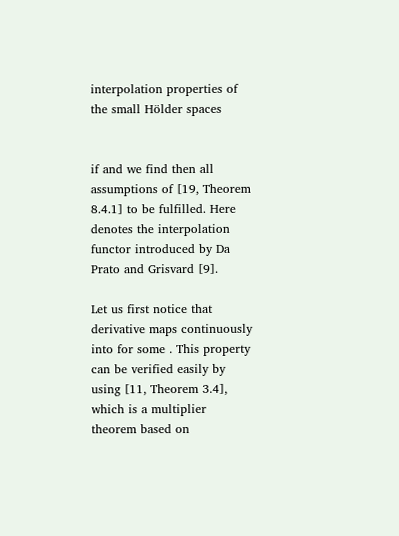interpolation properties of the small Hölder spaces


if and we find then all assumptions of [19, Theorem 8.4.1] to be fulfilled. Here denotes the interpolation functor introduced by Da Prato and Grisvard [9].

Let us first notice that derivative maps continuously into for some . This property can be verified easily by using [11, Theorem 3.4], which is a multiplier theorem based on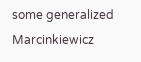some generalized Marcinkiewicz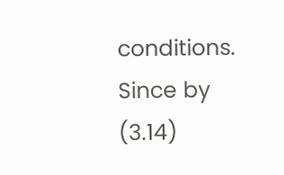conditions. Since by (3.14)